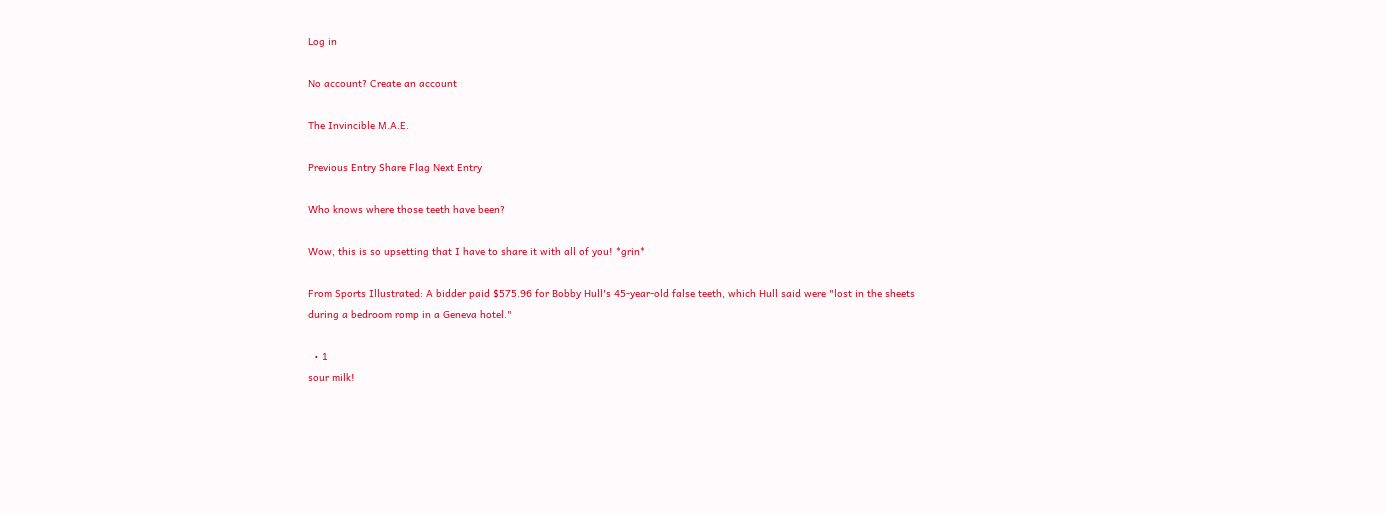Log in

No account? Create an account

The Invincible M.A.E.

Previous Entry Share Flag Next Entry

Who knows where those teeth have been?

Wow, this is so upsetting that I have to share it with all of you! *grin*

From Sports Illustrated: A bidder paid $575.96 for Bobby Hull's 45-year-old false teeth, which Hull said were "lost in the sheets during a bedroom romp in a Geneva hotel."

  • 1
sour milk!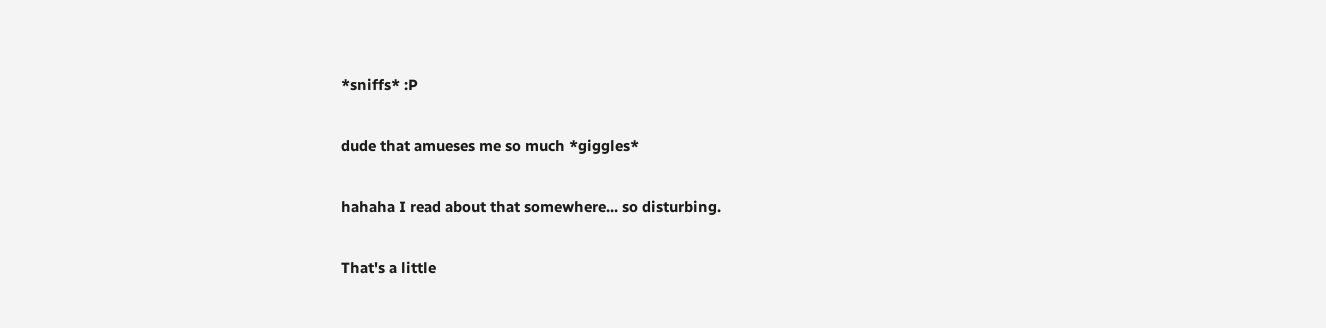*sniffs* :P

dude that amueses me so much *giggles*

hahaha I read about that somewhere... so disturbing.

That's a little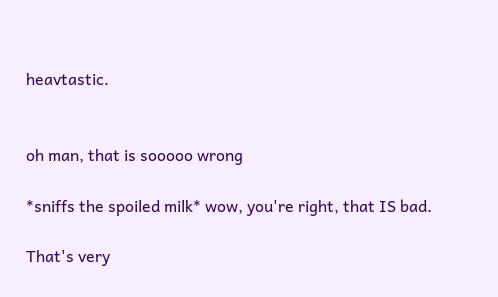heavtastic.


oh man, that is sooooo wrong

*sniffs the spoiled milk* wow, you're right, that IS bad.

That's very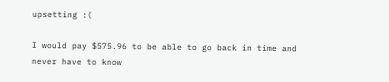upsetting :(

I would pay $575.96 to be able to go back in time and never have to know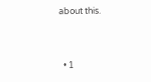about this.


  • 1